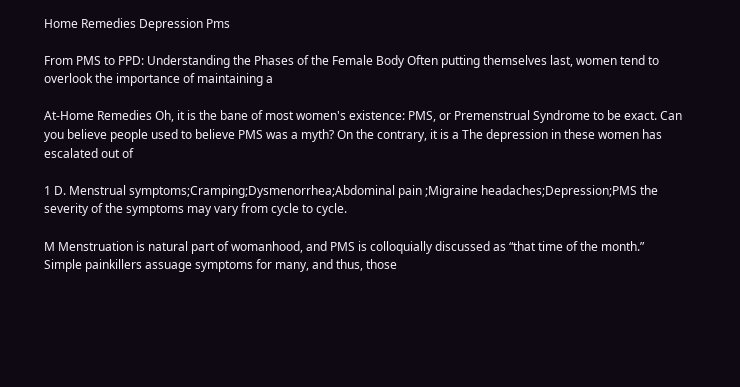Home Remedies Depression Pms

From PMS to PPD: Understanding the Phases of the Female Body Often putting themselves last, women tend to overlook the importance of maintaining a

At-Home Remedies Oh, it is the bane of most women's existence: PMS, or Premenstrual Syndrome to be exact. Can you believe people used to believe PMS was a myth? On the contrary, it is a The depression in these women has escalated out of

1 D. Menstrual symptoms;Cramping;Dysmenorrhea;Abdominal pain ;Migraine headaches;Depression;PMS the severity of the symptoms may vary from cycle to cycle.

M Menstruation is natural part of womanhood, and PMS is colloquially discussed as “that time of the month.” Simple painkillers assuage symptoms for many, and thus, those